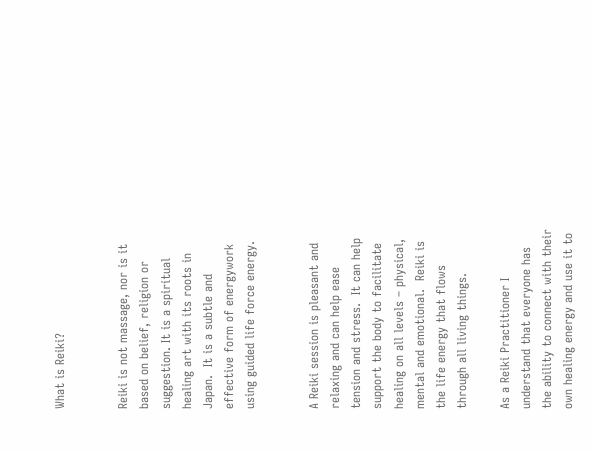What is Reiki?


Reiki is not massage, nor is it based on belief, religion or suggestion. It is a spiritual healing art with its roots in Japan.  It is a subtle and effective form of energywork using guided life force energy.


A Reiki session is pleasant and relaxing and can help ease tension and stress.  It can help support the body to facilitate healing on all levels – physical, mental and emotional.  Reiki is the life energy that flows through all living things.

As a Reiki Practitioner I understand that everyone has the ability to connect with their own healing energy and use it to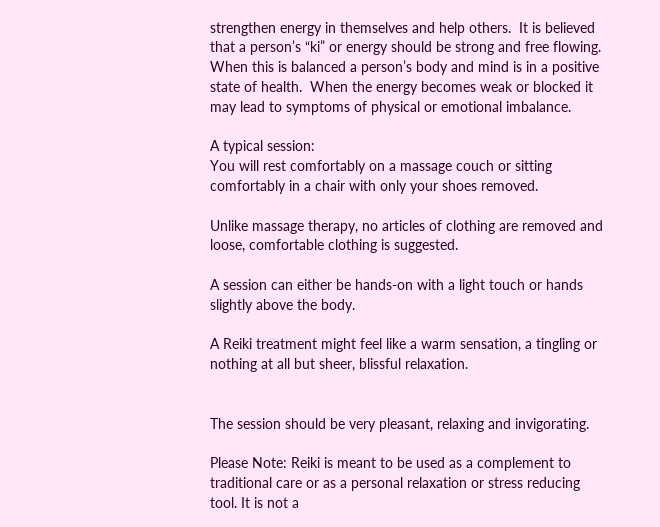strengthen energy in themselves and help others.  It is believed that a person’s “ki” or energy should be strong and free flowing.  When this is balanced a person’s body and mind is in a positive state of health.  When the energy becomes weak or blocked it may lead to symptoms of physical or emotional imbalance.

A typical session:
You will rest comfortably on a massage couch or sitting comfortably in a chair with only your shoes removed.

Unlike massage therapy, no articles of clothing are removed and loose, comfortable clothing is suggested.

A session can either be hands-on with a light touch or hands slightly above the body.

A Reiki treatment might feel like a warm sensation, a tingling or nothing at all but sheer, blissful relaxation.


The session should be very pleasant, relaxing and invigorating.

Please Note: Reiki is meant to be used as a complement to traditional care or as a personal relaxation or stress reducing tool. It is not a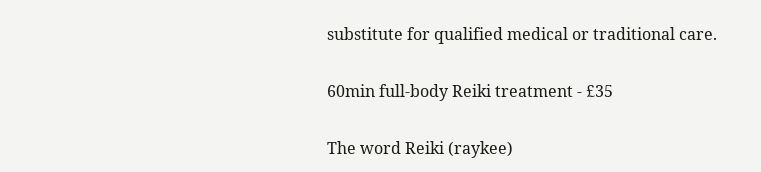substitute for qualified medical or traditional care.

60min full-body Reiki treatment - £35

The word Reiki (raykee)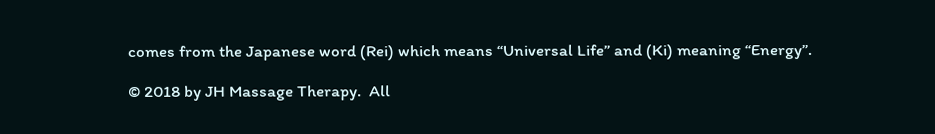comes from the Japanese word (Rei) which means “Universal Life” and (Ki) meaning “Energy”.

© 2018 by JH Massage Therapy.  All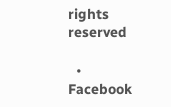rights reserved

  • Facebook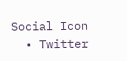Social Icon
  • Twitter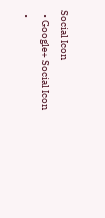Social Icon
  • Google+ Social Icon
  •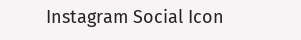Instagram Social Icon